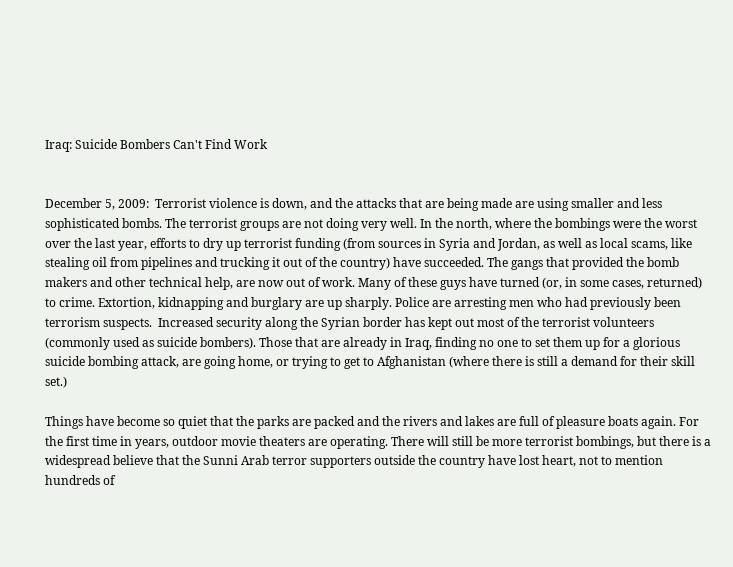Iraq: Suicide Bombers Can't Find Work


December 5, 2009:  Terrorist violence is down, and the attacks that are being made are using smaller and less sophisticated bombs. The terrorist groups are not doing very well. In the north, where the bombings were the worst over the last year, efforts to dry up terrorist funding (from sources in Syria and Jordan, as well as local scams, like stealing oil from pipelines and trucking it out of the country) have succeeded. The gangs that provided the bomb makers and other technical help, are now out of work. Many of these guys have turned (or, in some cases, returned) to crime. Extortion, kidnapping and burglary are up sharply. Police are arresting men who had previously been terrorism suspects.  Increased security along the Syrian border has kept out most of the terrorist volunteers (commonly used as suicide bombers). Those that are already in Iraq, finding no one to set them up for a glorious suicide bombing attack, are going home, or trying to get to Afghanistan (where there is still a demand for their skill set.)

Things have become so quiet that the parks are packed and the rivers and lakes are full of pleasure boats again. For the first time in years, outdoor movie theaters are operating. There will still be more terrorist bombings, but there is a widespread believe that the Sunni Arab terror supporters outside the country have lost heart, not to mention hundreds of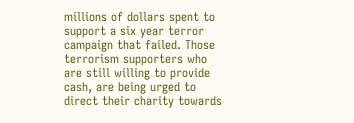millions of dollars spent to support a six year terror campaign that failed. Those terrorism supporters who are still willing to provide cash, are being urged to direct their charity towards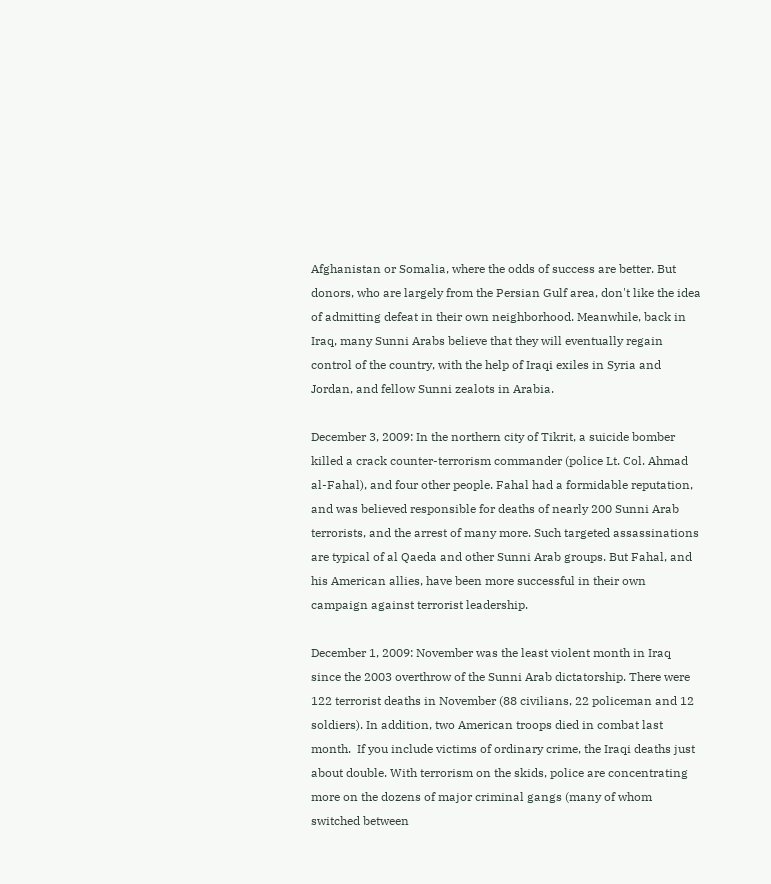Afghanistan or Somalia, where the odds of success are better. But donors, who are largely from the Persian Gulf area, don't like the idea of admitting defeat in their own neighborhood. Meanwhile, back in Iraq, many Sunni Arabs believe that they will eventually regain control of the country, with the help of Iraqi exiles in Syria and Jordan, and fellow Sunni zealots in Arabia.

December 3, 2009: In the northern city of Tikrit, a suicide bomber killed a crack counter-terrorism commander (police Lt. Col. Ahmad al-Fahal), and four other people. Fahal had a formidable reputation, and was believed responsible for deaths of nearly 200 Sunni Arab terrorists, and the arrest of many more. Such targeted assassinations are typical of al Qaeda and other Sunni Arab groups. But Fahal, and his American allies, have been more successful in their own campaign against terrorist leadership.

December 1, 2009: November was the least violent month in Iraq since the 2003 overthrow of the Sunni Arab dictatorship. There were 122 terrorist deaths in November (88 civilians, 22 policeman and 12 soldiers). In addition, two American troops died in combat last month.  If you include victims of ordinary crime, the Iraqi deaths just about double. With terrorism on the skids, police are concentrating more on the dozens of major criminal gangs (many of whom switched between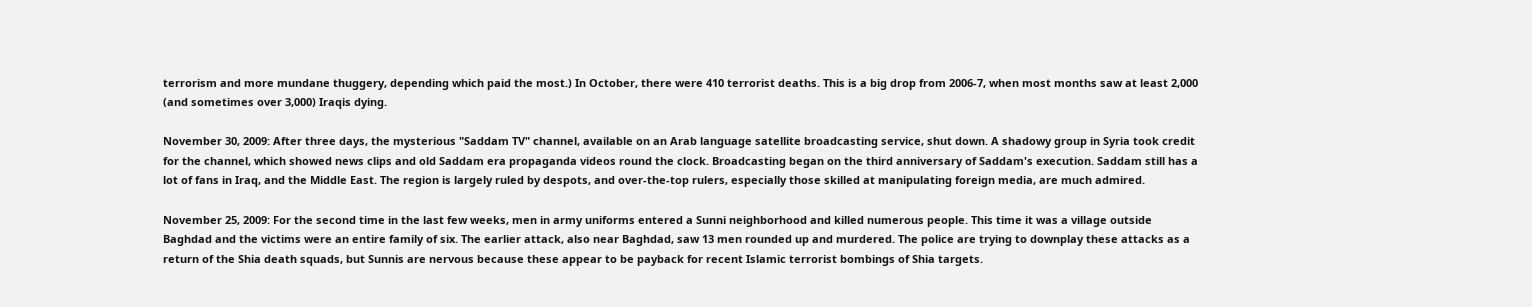terrorism and more mundane thuggery, depending which paid the most.) In October, there were 410 terrorist deaths. This is a big drop from 2006-7, when most months saw at least 2,000 (and sometimes over 3,000) Iraqis dying.

November 30, 2009: After three days, the mysterious "Saddam TV" channel, available on an Arab language satellite broadcasting service, shut down. A shadowy group in Syria took credit for the channel, which showed news clips and old Saddam era propaganda videos round the clock. Broadcasting began on the third anniversary of Saddam's execution. Saddam still has a lot of fans in Iraq, and the Middle East. The region is largely ruled by despots, and over-the-top rulers, especially those skilled at manipulating foreign media, are much admired.

November 25, 2009: For the second time in the last few weeks, men in army uniforms entered a Sunni neighborhood and killed numerous people. This time it was a village outside Baghdad and the victims were an entire family of six. The earlier attack, also near Baghdad, saw 13 men rounded up and murdered. The police are trying to downplay these attacks as a return of the Shia death squads, but Sunnis are nervous because these appear to be payback for recent Islamic terrorist bombings of Shia targets.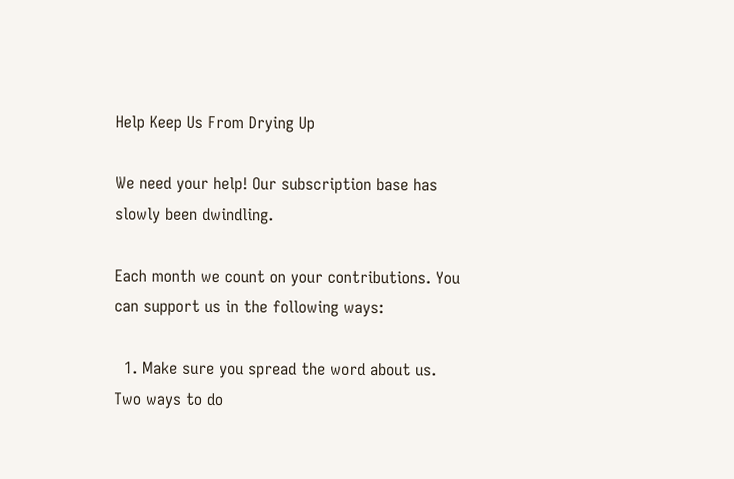Help Keep Us From Drying Up

We need your help! Our subscription base has slowly been dwindling.

Each month we count on your contributions. You can support us in the following ways:

  1. Make sure you spread the word about us. Two ways to do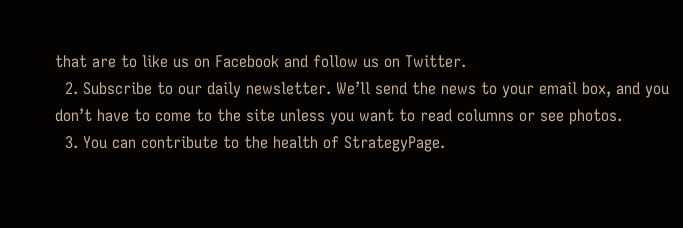that are to like us on Facebook and follow us on Twitter.
  2. Subscribe to our daily newsletter. We’ll send the news to your email box, and you don’t have to come to the site unless you want to read columns or see photos.
  3. You can contribute to the health of StrategyPage.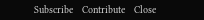Subscribe   Contribute   Close